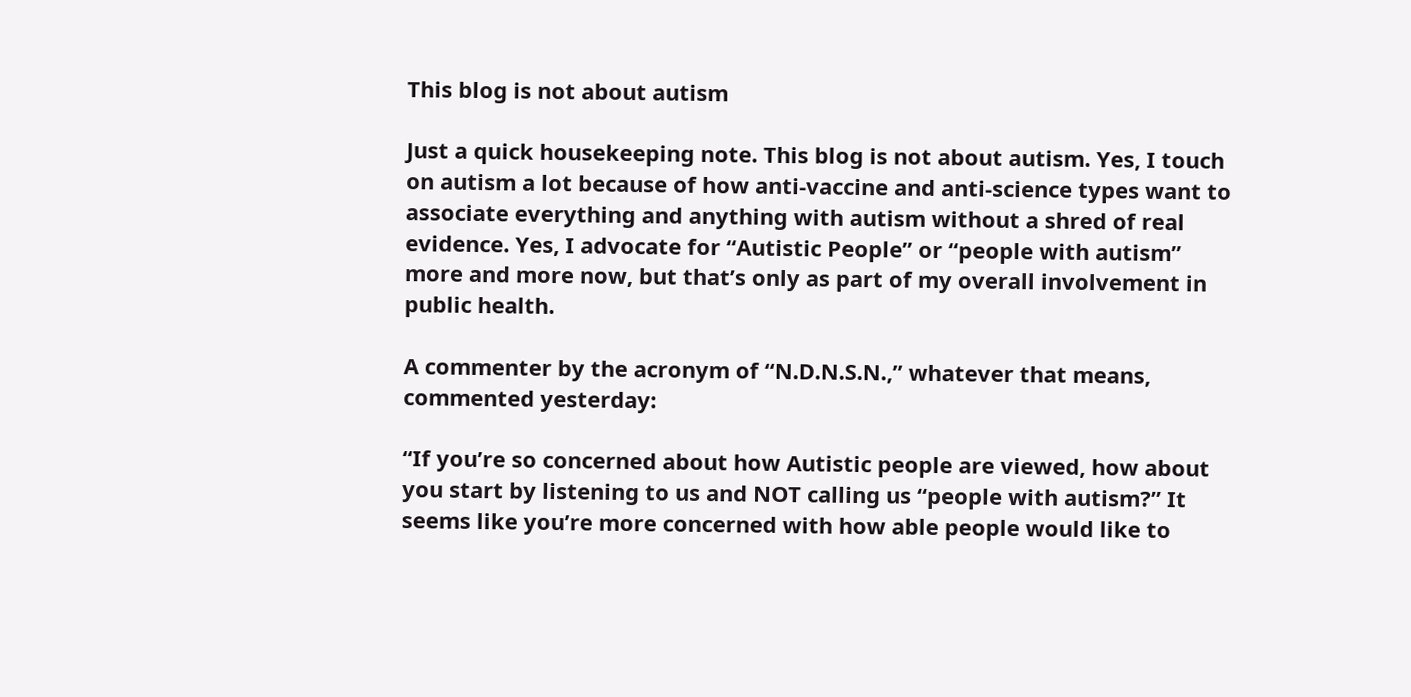This blog is not about autism

Just a quick housekeeping note. This blog is not about autism. Yes, I touch on autism a lot because of how anti-vaccine and anti-science types want to associate everything and anything with autism without a shred of real evidence. Yes, I advocate for “Autistic People” or “people with autism” more and more now, but that’s only as part of my overall involvement in public health.

A commenter by the acronym of “N.D.N.S.N.,” whatever that means, commented yesterday:

“If you’re so concerned about how Autistic people are viewed, how about you start by listening to us and NOT calling us “people with autism?” It seems like you’re more concerned with how able people would like to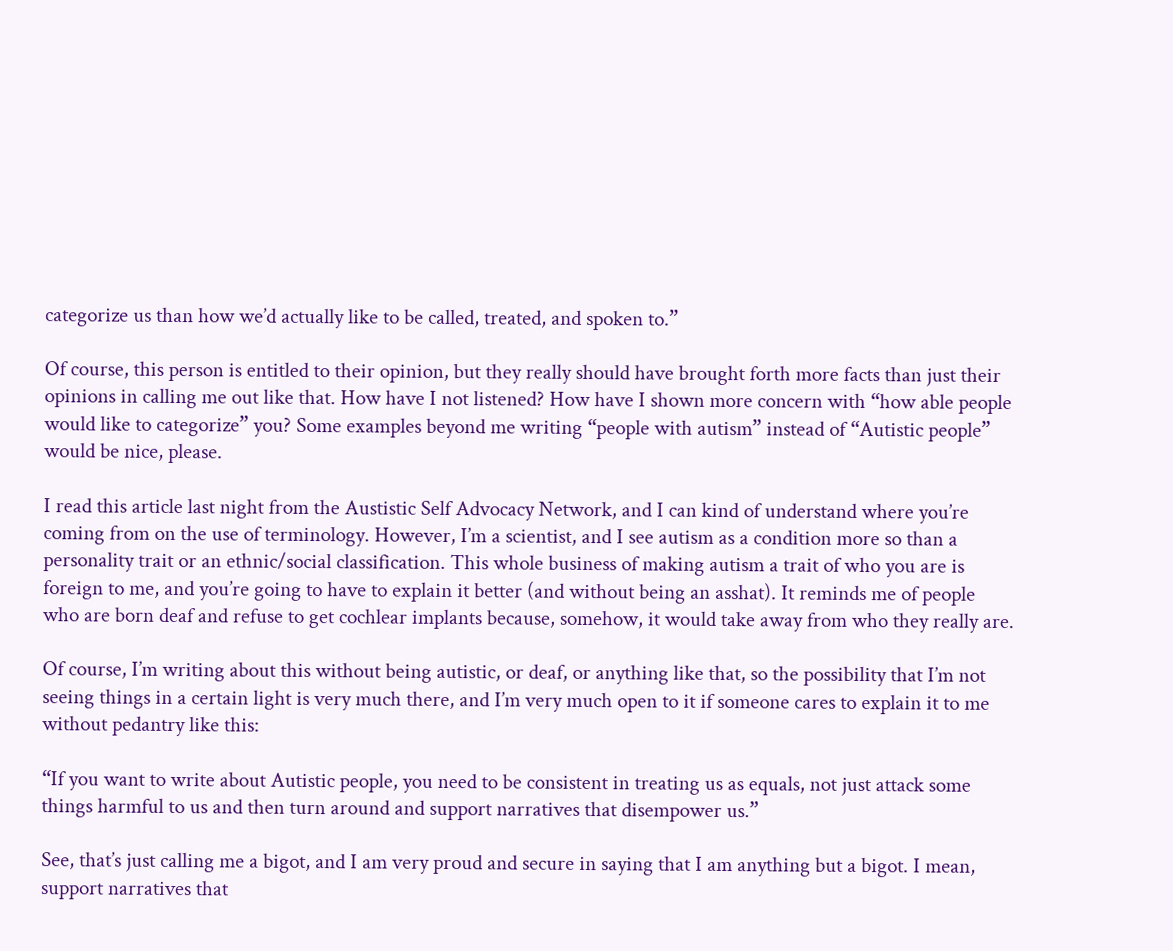categorize us than how we’d actually like to be called, treated, and spoken to.”

Of course, this person is entitled to their opinion, but they really should have brought forth more facts than just their opinions in calling me out like that. How have I not listened? How have I shown more concern with “how able people would like to categorize” you? Some examples beyond me writing “people with autism” instead of “Autistic people” would be nice, please.

I read this article last night from the Austistic Self Advocacy Network, and I can kind of understand where you’re coming from on the use of terminology. However, I’m a scientist, and I see autism as a condition more so than a personality trait or an ethnic/social classification. This whole business of making autism a trait of who you are is foreign to me, and you’re going to have to explain it better (and without being an asshat). It reminds me of people who are born deaf and refuse to get cochlear implants because, somehow, it would take away from who they really are.

Of course, I’m writing about this without being autistic, or deaf, or anything like that, so the possibility that I’m not seeing things in a certain light is very much there, and I’m very much open to it if someone cares to explain it to me without pedantry like this:

“If you want to write about Autistic people, you need to be consistent in treating us as equals, not just attack some things harmful to us and then turn around and support narratives that disempower us.”

See, that’s just calling me a bigot, and I am very proud and secure in saying that I am anything but a bigot. I mean, support narratives that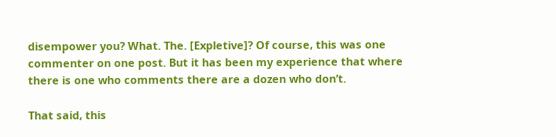disempower you? What. The. [Expletive]? Of course, this was one commenter on one post. But it has been my experience that where there is one who comments there are a dozen who don’t.

That said, this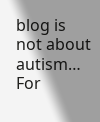blog is not about autism… For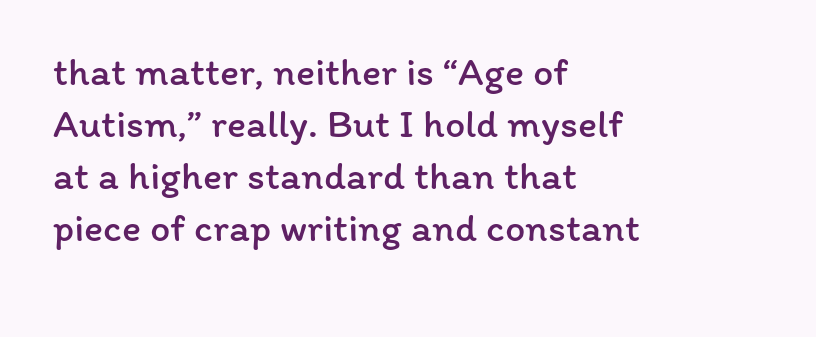that matter, neither is “Age of Autism,” really. But I hold myself at a higher standard than that piece of crap writing and constant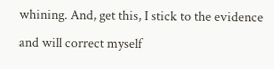whining. And, get this, I stick to the evidence and will correct myself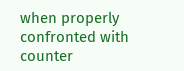when properly confronted with counter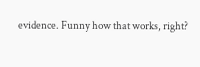evidence. Funny how that works, right?